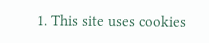1. This site uses cookies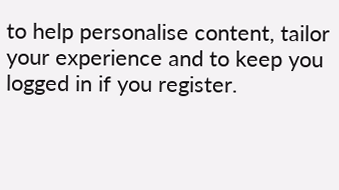to help personalise content, tailor your experience and to keep you logged in if you register.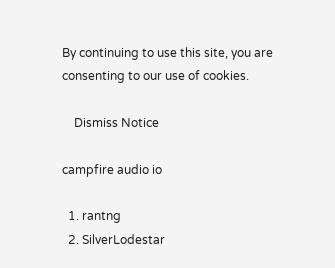By continuing to use this site, you are consenting to our use of cookies.

    Dismiss Notice

campfire audio io

  1. rantng
  2. SilverLodestar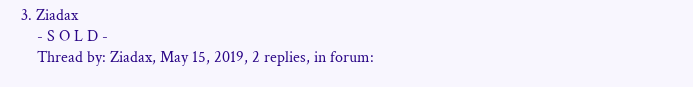3. Ziadax
    - S O L D -
    Thread by: Ziadax, May 15, 2019, 2 replies, in forum: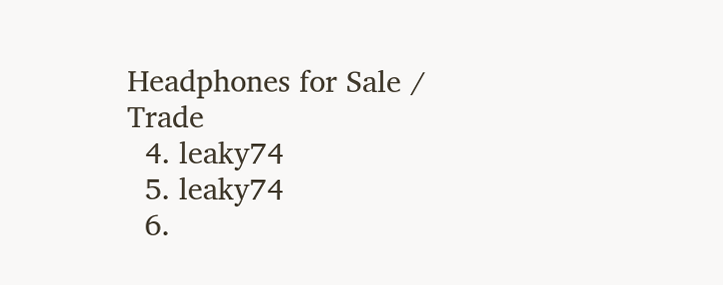Headphones for Sale / Trade
  4. leaky74
  5. leaky74
  6.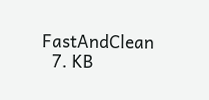FastAndClean
  7. KB